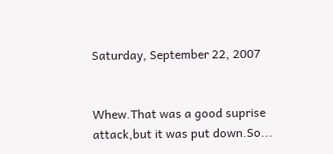Saturday, September 22, 2007


Whew.That was a good suprise attack,but it was put down.So...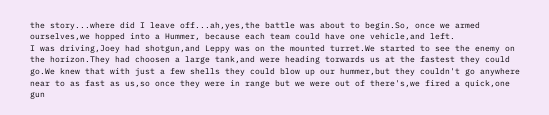the story...where did I leave off...ah,yes,the battle was about to begin.So, once we armed ourselves,we hopped into a Hummer, because each team could have one vehicle,and left.
I was driving,Joey had shotgun,and Leppy was on the mounted turret.We started to see the enemy on the horizon.They had choosen a large tank,and were heading torwards us at the fastest they could go.We knew that with just a few shells they could blow up our hummer,but they couldn't go anywhere near to as fast as us,so once they were in range but we were out of there's,we fired a quick,one gun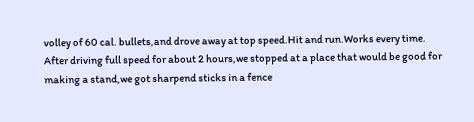volley of 60 cal. bullets,and drove away at top speed.Hit and run.Works every time.
After driving full speed for about 2 hours,we stopped at a place that would be good for making a stand,we got sharpend sticks in a fence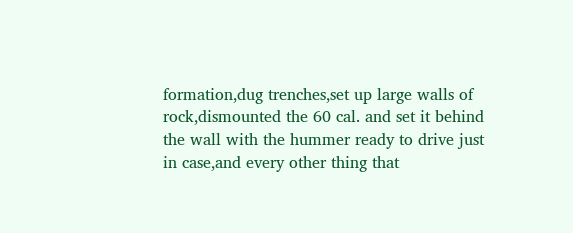formation,dug trenches,set up large walls of rock,dismounted the 60 cal. and set it behind the wall with the hummer ready to drive just in case,and every other thing that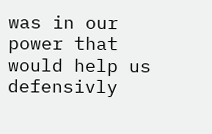was in our power that would help us defensivly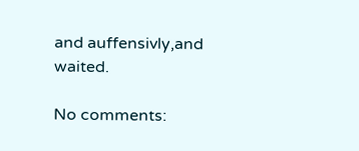and auffensivly,and waited.

No comments: